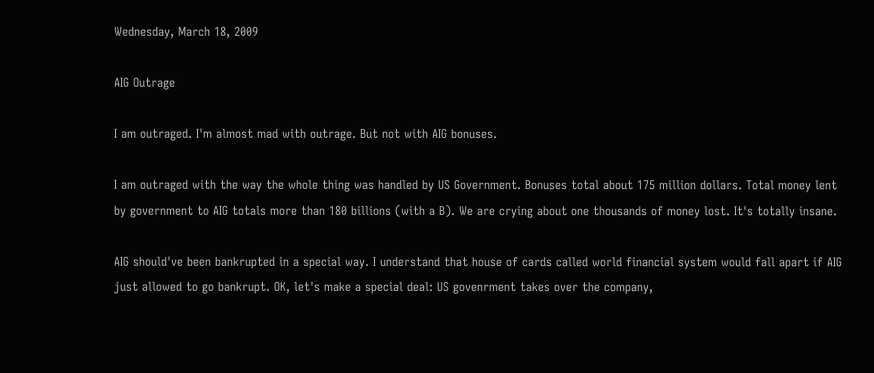Wednesday, March 18, 2009

AIG Outrage

I am outraged. I'm almost mad with outrage. But not with AIG bonuses.

I am outraged with the way the whole thing was handled by US Government. Bonuses total about 175 million dollars. Total money lent by government to AIG totals more than 180 billions (with a B). We are crying about one thousands of money lost. It's totally insane.

AIG should've been bankrupted in a special way. I understand that house of cards called world financial system would fall apart if AIG just allowed to go bankrupt. OK, let's make a special deal: US govenrment takes over the company,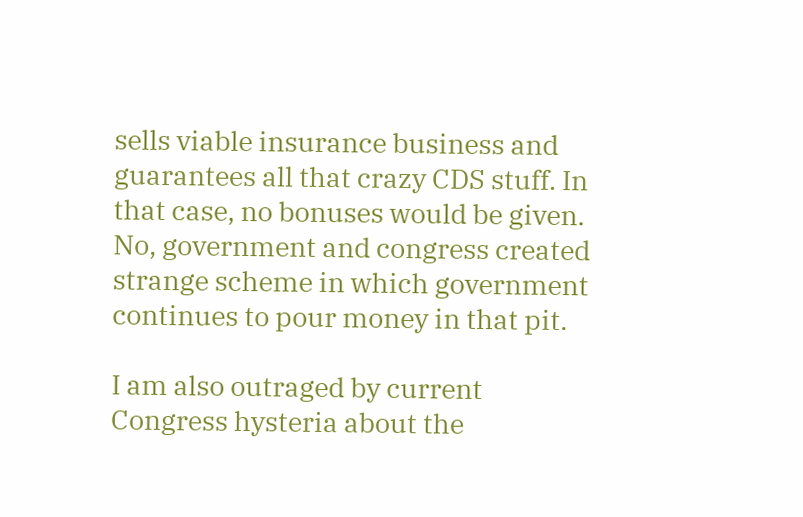sells viable insurance business and guarantees all that crazy CDS stuff. In that case, no bonuses would be given. No, government and congress created strange scheme in which government continues to pour money in that pit.

I am also outraged by current Congress hysteria about the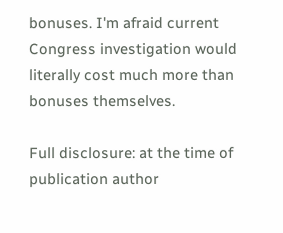bonuses. I'm afraid current Congress investigation would literally cost much more than bonuses themselves.

Full disclosure: at the time of publication author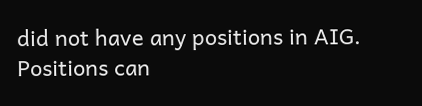did not have any positions in AIG. Positions can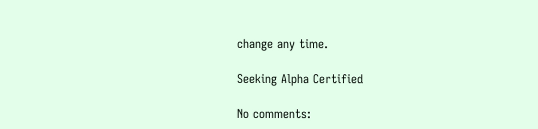change any time.

Seeking Alpha Certified

No comments: